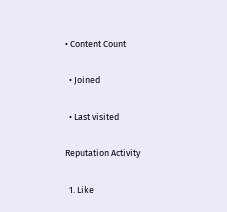• Content Count

  • Joined

  • Last visited

Reputation Activity

  1. Like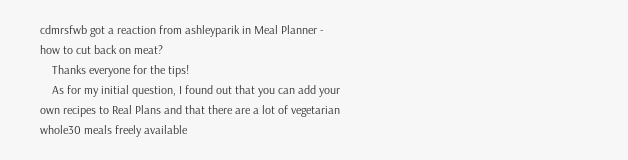cdmrsfwb got a reaction from ashleyparik in Meal Planner - how to cut back on meat?
    Thanks everyone for the tips!
    As for my initial question, I found out that you can add your own recipes to Real Plans and that there are a lot of vegetarian whole30 meals freely available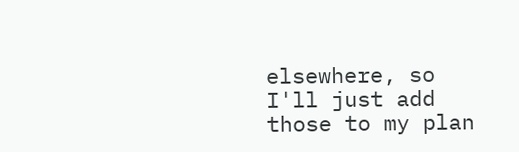elsewhere, so I'll just add those to my plan